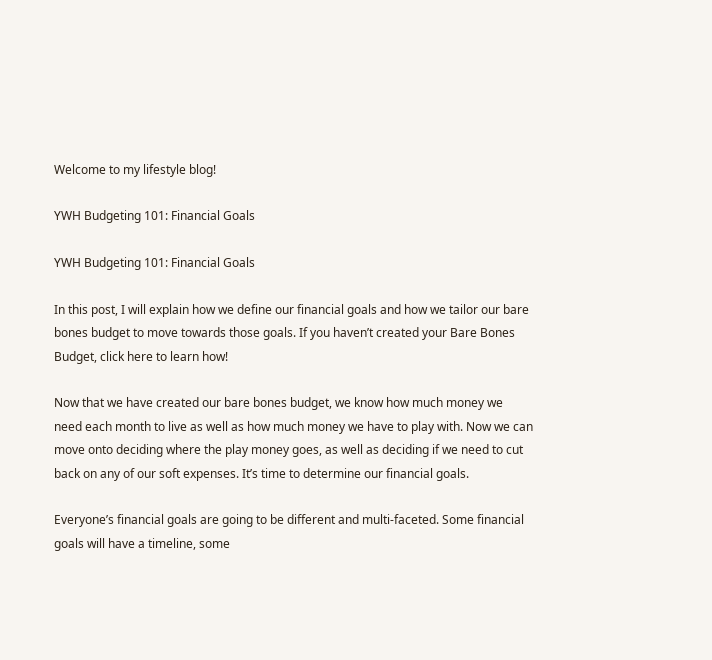Welcome to my lifestyle blog!

YWH Budgeting 101: Financial Goals

YWH Budgeting 101: Financial Goals

In this post, I will explain how we define our financial goals and how we tailor our bare bones budget to move towards those goals. If you haven’t created your Bare Bones Budget, click here to learn how!

Now that we have created our bare bones budget, we know how much money we need each month to live as well as how much money we have to play with. Now we can move onto deciding where the play money goes, as well as deciding if we need to cut back on any of our soft expenses. It’s time to determine our financial goals.

Everyone’s financial goals are going to be different and multi-faceted. Some financial goals will have a timeline, some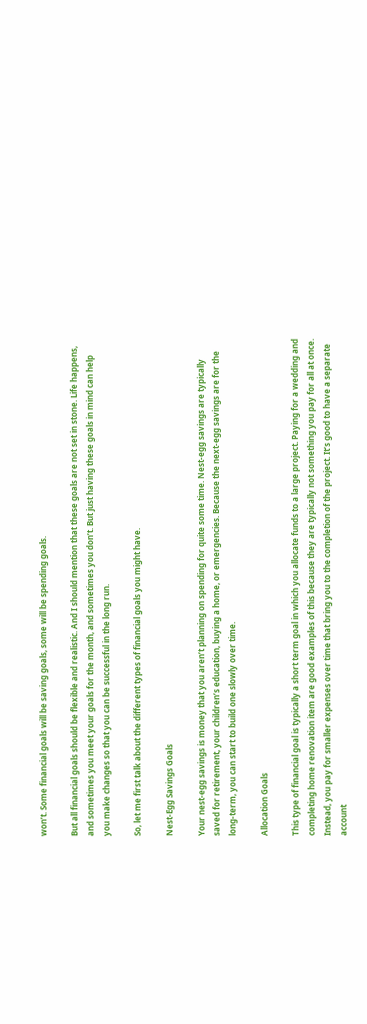won’t. Some financial goals will be saving goals, some will be spending goals.

But all financial goals should be flexible and realistic. And I should mention that these goals are not set in stone. Life happens, and sometimes you meet your goals for the month, and sometimes you don’t. But just having these goals in mind can help you make changes so that you can be successful in the long run.

So, let me first talk about the different types of financial goals you might have.

Nest-Egg Savings Goals

Your nest-egg savings is money that you aren’t planning on spending for quite some time. Nest-egg savings are typically saved for retirement, your children’s education, buying a home, or emergencies. Because the next-egg savings are for the long-term, you can start to build one slowly over time.

Allocation Goals

This type of financial goal is typically a short term goal in which you allocate funds to a large project. Paying for a wedding and completing home renovation item are good examples of this because they are typically not something you pay for all at once. Instead, you pay for smaller expenses over time that bring you to the completion of the project. It’s good to have a separate account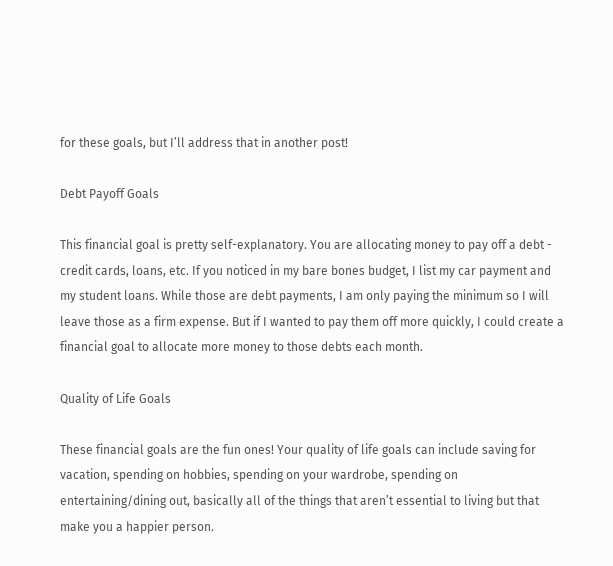for these goals, but I’ll address that in another post!

Debt Payoff Goals

This financial goal is pretty self-explanatory. You are allocating money to pay off a debt - credit cards, loans, etc. If you noticed in my bare bones budget, I list my car payment and my student loans. While those are debt payments, I am only paying the minimum so I will leave those as a firm expense. But if I wanted to pay them off more quickly, I could create a financial goal to allocate more money to those debts each month.

Quality of Life Goals

These financial goals are the fun ones! Your quality of life goals can include saving for vacation, spending on hobbies, spending on your wardrobe, spending on entertaining/dining out, basically all of the things that aren’t essential to living but that make you a happier person.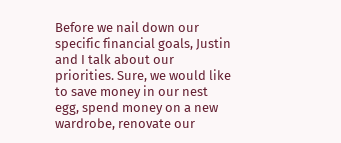Before we nail down our specific financial goals, Justin and I talk about our priorities. Sure, we would like to save money in our nest egg, spend money on a new wardrobe, renovate our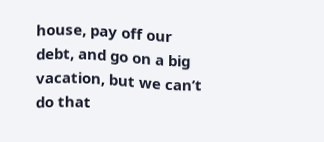house, pay off our debt, and go on a big vacation, but we can’t do that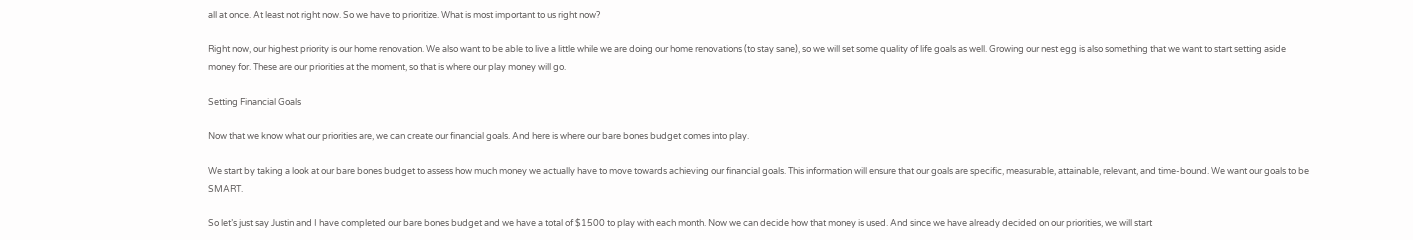all at once. At least not right now. So we have to prioritize. What is most important to us right now?

Right now, our highest priority is our home renovation. We also want to be able to live a little while we are doing our home renovations (to stay sane), so we will set some quality of life goals as well. Growing our nest egg is also something that we want to start setting aside money for. These are our priorities at the moment, so that is where our play money will go.

Setting Financial Goals

Now that we know what our priorities are, we can create our financial goals. And here is where our bare bones budget comes into play.

We start by taking a look at our bare bones budget to assess how much money we actually have to move towards achieving our financial goals. This information will ensure that our goals are specific, measurable, attainable, relevant, and time-bound. We want our goals to be SMART.

So let’s just say Justin and I have completed our bare bones budget and we have a total of $1500 to play with each month. Now we can decide how that money is used. And since we have already decided on our priorities, we will start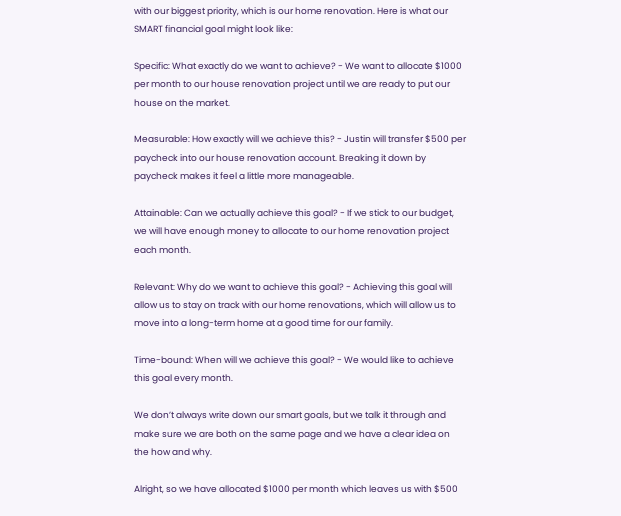with our biggest priority, which is our home renovation. Here is what our SMART financial goal might look like:

Specific: What exactly do we want to achieve? - We want to allocate $1000 per month to our house renovation project until we are ready to put our house on the market.

Measurable: How exactly will we achieve this? - Justin will transfer $500 per paycheck into our house renovation account. Breaking it down by paycheck makes it feel a little more manageable.

Attainable: Can we actually achieve this goal? - If we stick to our budget, we will have enough money to allocate to our home renovation project each month.

Relevant: Why do we want to achieve this goal? - Achieving this goal will allow us to stay on track with our home renovations, which will allow us to move into a long-term home at a good time for our family.

Time-bound: When will we achieve this goal? - We would like to achieve this goal every month.

We don’t always write down our smart goals, but we talk it through and make sure we are both on the same page and we have a clear idea on the how and why.

Alright, so we have allocated $1000 per month which leaves us with $500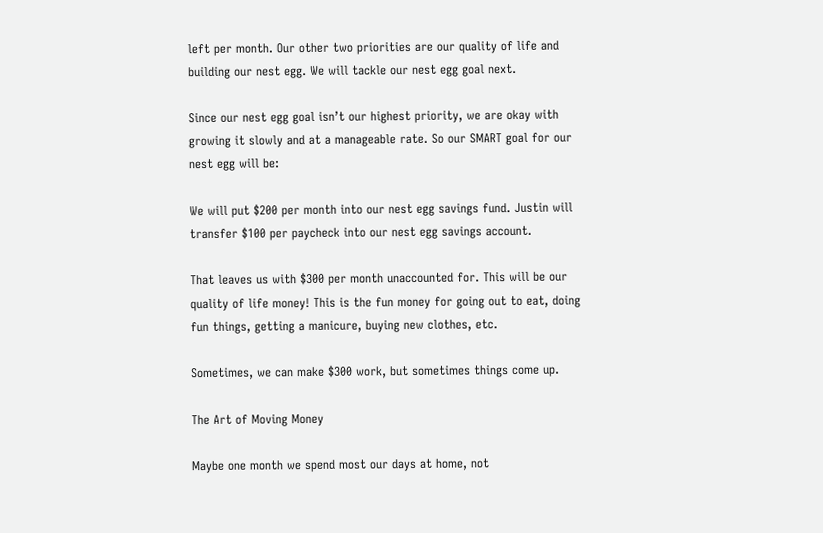left per month. Our other two priorities are our quality of life and building our nest egg. We will tackle our nest egg goal next.

Since our nest egg goal isn’t our highest priority, we are okay with growing it slowly and at a manageable rate. So our SMART goal for our nest egg will be:

We will put $200 per month into our nest egg savings fund. Justin will transfer $100 per paycheck into our nest egg savings account.

That leaves us with $300 per month unaccounted for. This will be our quality of life money! This is the fun money for going out to eat, doing fun things, getting a manicure, buying new clothes, etc.

Sometimes, we can make $300 work, but sometimes things come up.

The Art of Moving Money

Maybe one month we spend most our days at home, not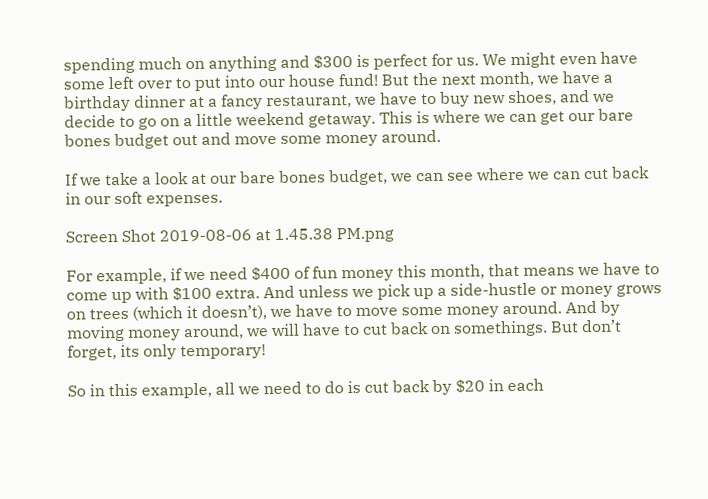spending much on anything and $300 is perfect for us. We might even have some left over to put into our house fund! But the next month, we have a birthday dinner at a fancy restaurant, we have to buy new shoes, and we decide to go on a little weekend getaway. This is where we can get our bare bones budget out and move some money around.

If we take a look at our bare bones budget, we can see where we can cut back in our soft expenses.

Screen Shot 2019-08-06 at 1.45.38 PM.png

For example, if we need $400 of fun money this month, that means we have to come up with $100 extra. And unless we pick up a side-hustle or money grows on trees (which it doesn’t), we have to move some money around. And by moving money around, we will have to cut back on somethings. But don’t forget, its only temporary!

So in this example, all we need to do is cut back by $20 in each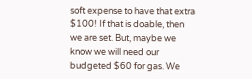soft expense to have that extra $100! If that is doable, then we are set. But, maybe we know we will need our budgeted $60 for gas. We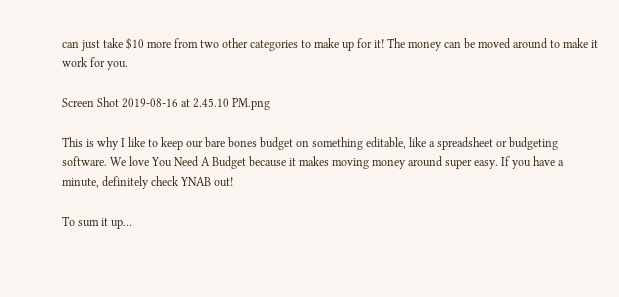can just take $10 more from two other categories to make up for it! The money can be moved around to make it work for you.

Screen Shot 2019-08-16 at 2.45.10 PM.png

This is why I like to keep our bare bones budget on something editable, like a spreadsheet or budgeting software. We love You Need A Budget because it makes moving money around super easy. If you have a minute, definitely check YNAB out!

To sum it up…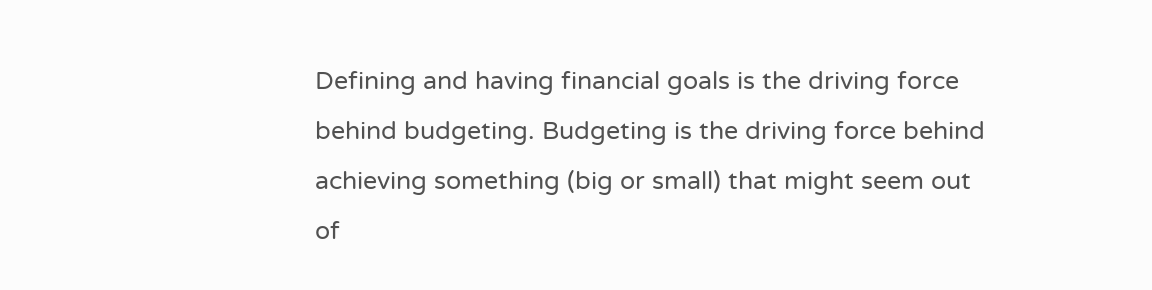Defining and having financial goals is the driving force behind budgeting. Budgeting is the driving force behind achieving something (big or small) that might seem out of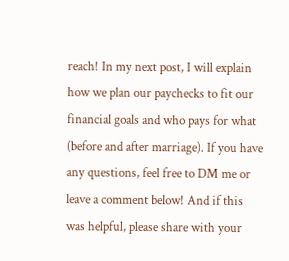reach! In my next post, I will explain how we plan our paychecks to fit our financial goals and who pays for what (before and after marriage). If you have any questions, feel free to DM me or leave a comment below! And if this was helpful, please share with your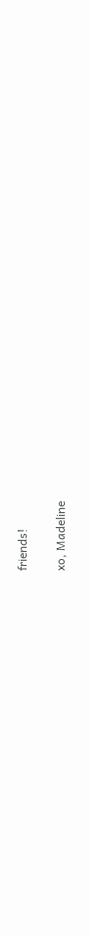friends!

xo, Madeline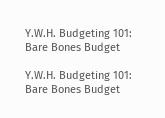Y.W.H. Budgeting 101: Bare Bones Budget

Y.W.H. Budgeting 101: Bare Bones Budget